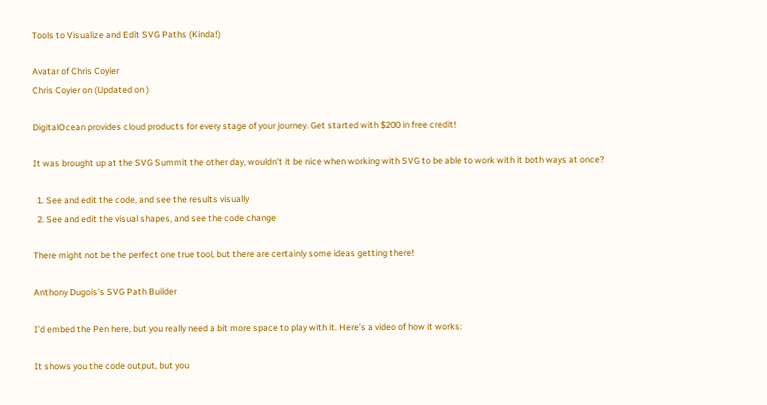Tools to Visualize and Edit SVG Paths (Kinda!)

Avatar of Chris Coyier
Chris Coyier on (Updated on )

DigitalOcean provides cloud products for every stage of your journey. Get started with $200 in free credit!

It was brought up at the SVG Summit the other day, wouldn’t it be nice when working with SVG to be able to work with it both ways at once?

  1. See and edit the code, and see the results visually
  2. See and edit the visual shapes, and see the code change

There might not be the perfect one true tool, but there are certainly some ideas getting there!

Anthony Dugois’s SVG Path Builder

I’d embed the Pen here, but you really need a bit more space to play with it. Here’s a video of how it works:

It shows you the code output, but you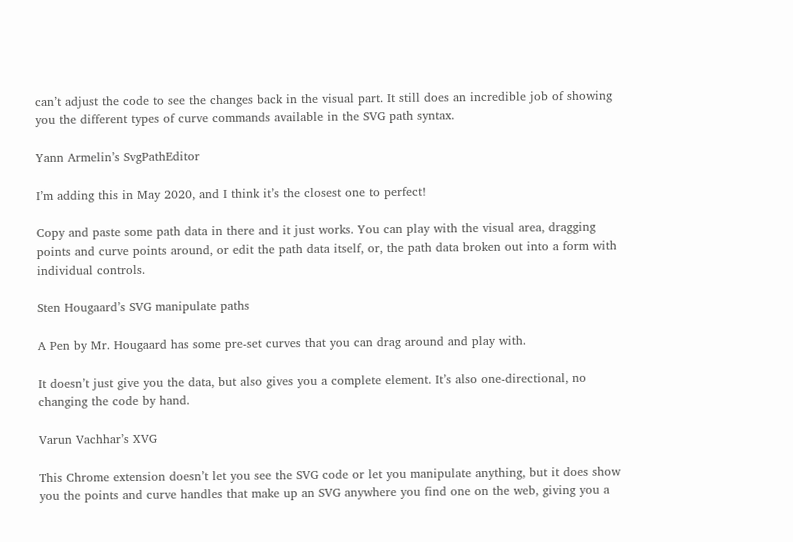can’t adjust the code to see the changes back in the visual part. It still does an incredible job of showing you the different types of curve commands available in the SVG path syntax.

Yann Armelin’s SvgPathEditor

I’m adding this in May 2020, and I think it’s the closest one to perfect!

Copy and paste some path data in there and it just works. You can play with the visual area, dragging points and curve points around, or edit the path data itself, or, the path data broken out into a form with individual controls.

Sten Hougaard’s SVG manipulate paths

A Pen by Mr. Hougaard has some pre-set curves that you can drag around and play with.

It doesn’t just give you the data, but also gives you a complete element. It’s also one-directional, no changing the code by hand.

Varun Vachhar’s XVG

This Chrome extension doesn’t let you see the SVG code or let you manipulate anything, but it does show you the points and curve handles that make up an SVG anywhere you find one on the web, giving you a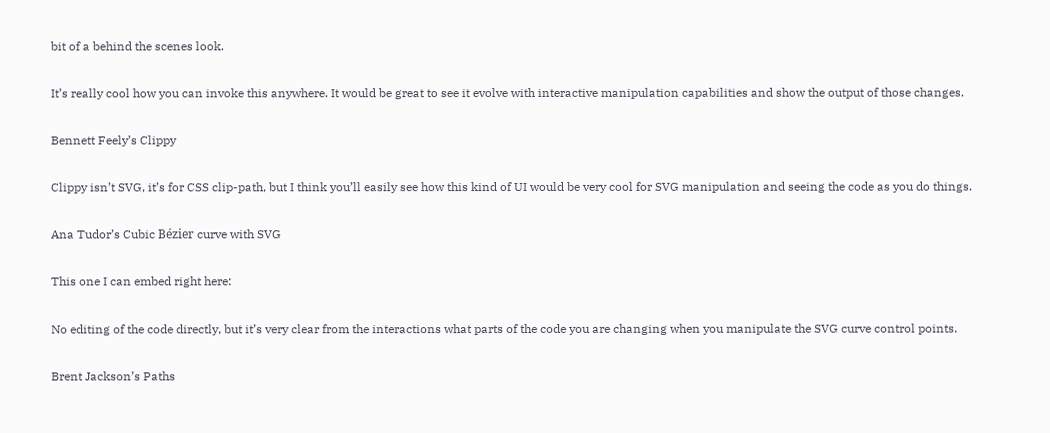bit of a behind the scenes look.

It’s really cool how you can invoke this anywhere. It would be great to see it evolve with interactive manipulation capabilities and show the output of those changes.

Bennett Feely’s Clippy

Clippy isn’t SVG, it’s for CSS clip-path, but I think you’ll easily see how this kind of UI would be very cool for SVG manipulation and seeing the code as you do things.

Ana Tudor’s Cubic Bézier curve with SVG

This one I can embed right here:

No editing of the code directly, but it’s very clear from the interactions what parts of the code you are changing when you manipulate the SVG curve control points.

Brent Jackson’s Paths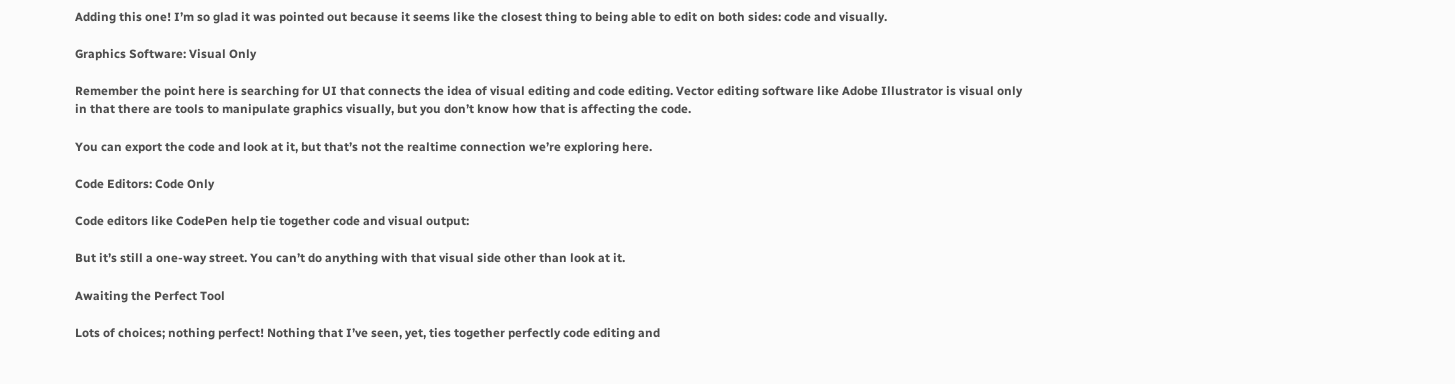Adding this one! I’m so glad it was pointed out because it seems like the closest thing to being able to edit on both sides: code and visually.

Graphics Software: Visual Only

Remember the point here is searching for UI that connects the idea of visual editing and code editing. Vector editing software like Adobe Illustrator is visual only in that there are tools to manipulate graphics visually, but you don’t know how that is affecting the code.

You can export the code and look at it, but that’s not the realtime connection we’re exploring here.

Code Editors: Code Only

Code editors like CodePen help tie together code and visual output:

But it’s still a one-way street. You can’t do anything with that visual side other than look at it.

Awaiting the Perfect Tool

Lots of choices; nothing perfect! Nothing that I’ve seen, yet, ties together perfectly code editing and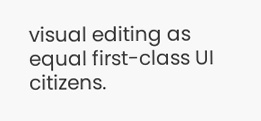visual editing as equal first-class UI citizens.